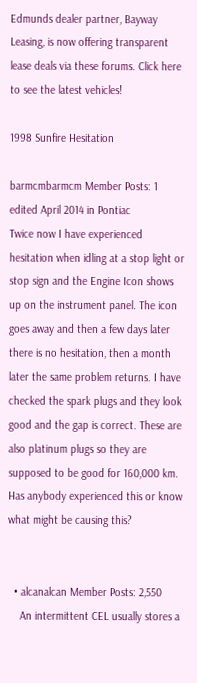Edmunds dealer partner, Bayway Leasing, is now offering transparent lease deals via these forums. Click here to see the latest vehicles!

1998 Sunfire Hesitation

barmcmbarmcm Member Posts: 1
edited April 2014 in Pontiac
Twice now I have experienced hesitation when idling at a stop light or stop sign and the Engine Icon shows up on the instrument panel. The icon goes away and then a few days later there is no hesitation, then a month later the same problem returns. I have checked the spark plugs and they look good and the gap is correct. These are also platinum plugs so they are supposed to be good for 160,000 km.
Has anybody experienced this or know what might be causing this?


  • alcanalcan Member Posts: 2,550
    An intermittent CEL usually stores a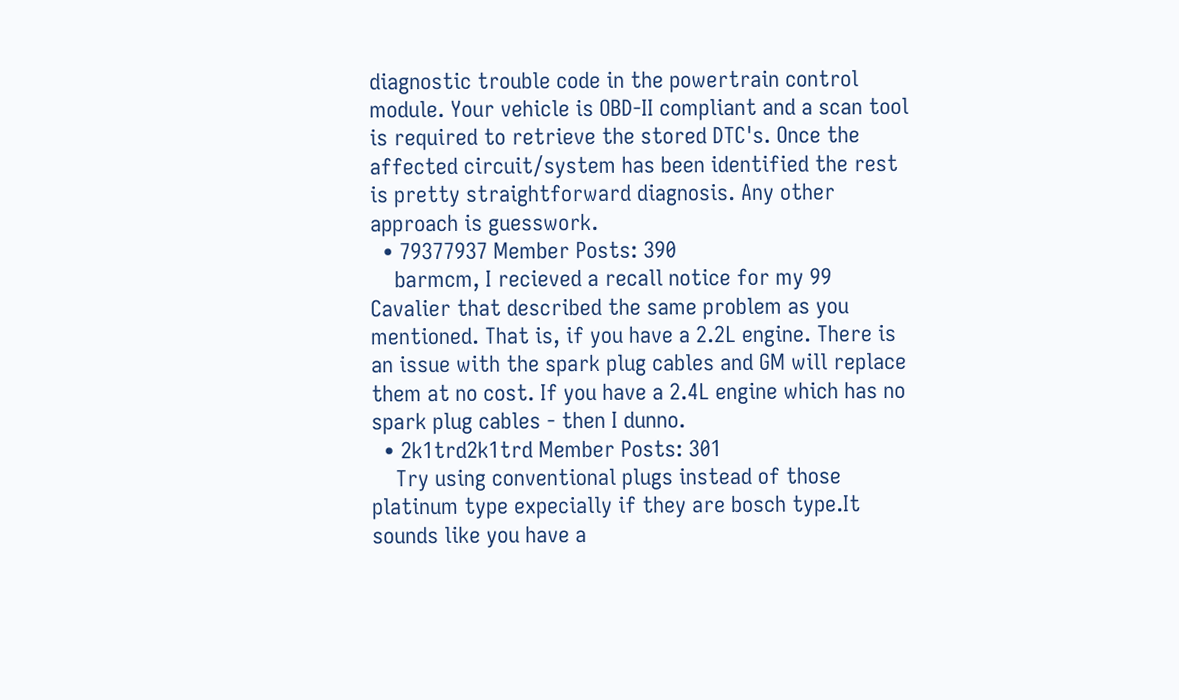diagnostic trouble code in the powertrain control module. Your vehicle is OBD-II compliant and a scan tool is required to retrieve the stored DTC's. Once the affected circuit/system has been identified the rest is pretty straightforward diagnosis. Any other approach is guesswork.
  • 79377937 Member Posts: 390
    barmcm, I recieved a recall notice for my 99 Cavalier that described the same problem as you mentioned. That is, if you have a 2.2L engine. There is an issue with the spark plug cables and GM will replace them at no cost. If you have a 2.4L engine which has no spark plug cables - then I dunno.
  • 2k1trd2k1trd Member Posts: 301
    Try using conventional plugs instead of those platinum type expecially if they are bosch type.It sounds like you have a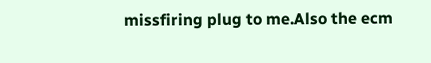missfiring plug to me.Also the ecm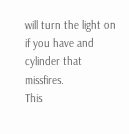will turn the light on if you have and cylinder that missfires.
This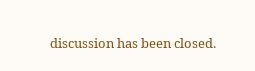discussion has been closed.